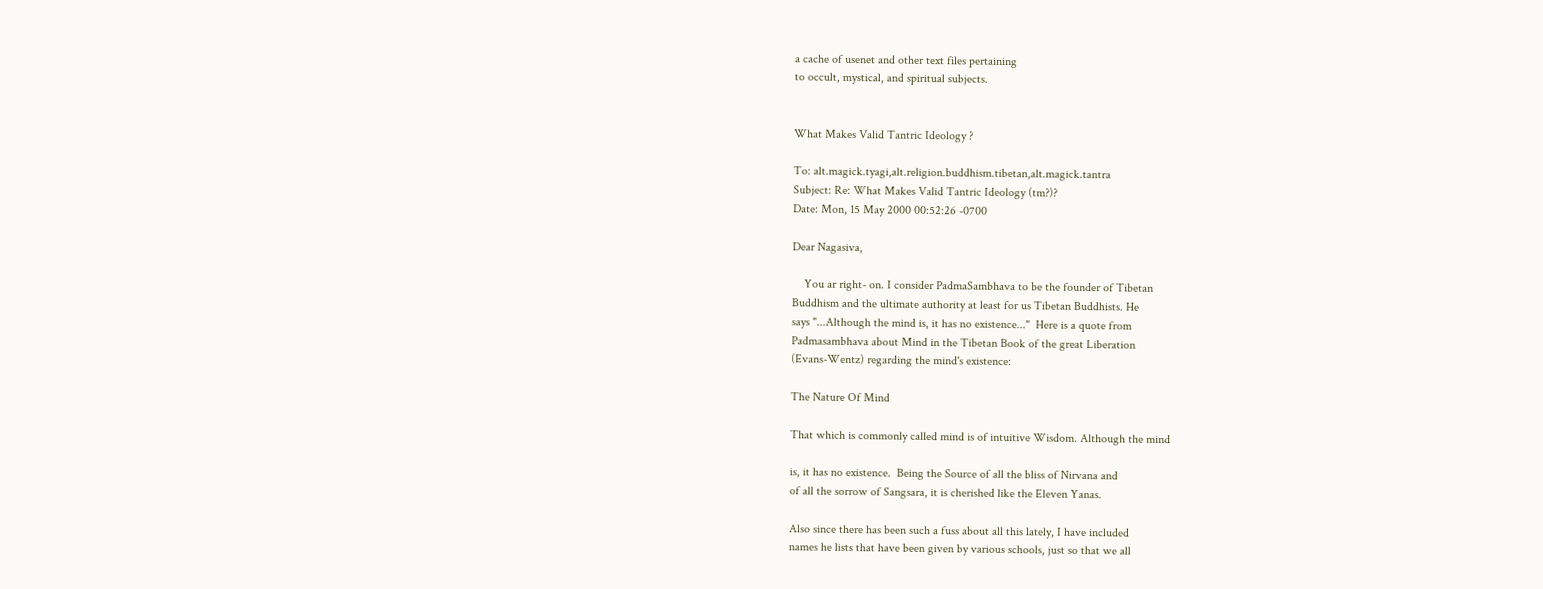a cache of usenet and other text files pertaining
to occult, mystical, and spiritual subjects.


What Makes Valid Tantric Ideology ?

To: alt.magick.tyagi,alt.religion.buddhism.tibetan,alt.magick.tantra
Subject: Re: What Makes Valid Tantric Ideology (tm?)?
Date: Mon, 15 May 2000 00:52:26 -0700

Dear Nagasiva,

    You ar right- on. I consider PadmaSambhava to be the founder of Tibetan
Buddhism and the ultimate authority at least for us Tibetan Buddhists. He
says "...Although the mind is, it has no existence..."  Here is a quote from
Padmasambhava about Mind in the Tibetan Book of the great Liberation
(Evans-Wentz) regarding the mind's existence:

The Nature Of Mind

That which is commonly called mind is of intuitive Wisdom. Although the mind

is, it has no existence.  Being the Source of all the bliss of Nirvana and
of all the sorrow of Sangsara, it is cherished like the Eleven Yanas.

Also since there has been such a fuss about all this lately, I have included
names he lists that have been given by various schools, just so that we all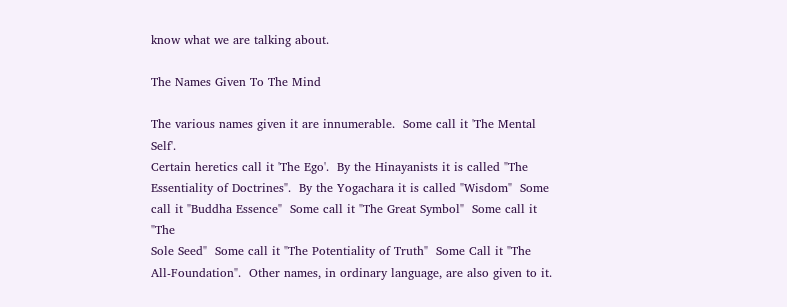know what we are talking about.

The Names Given To The Mind

The various names given it are innumerable.  Some call it 'The Mental Self'.
Certain heretics call it 'The Ego'.  By the Hinayanists it is called "The
Essentiality of Doctrines".  By the Yogachara it is called "Wisdom"  Some
call it "Buddha Essence"  Some call it "The Great Symbol"  Some call it "The
Sole Seed"  Some call it "The Potentiality of Truth"  Some Call it "The
All-Foundation".  Other names, in ordinary language, are also given to it.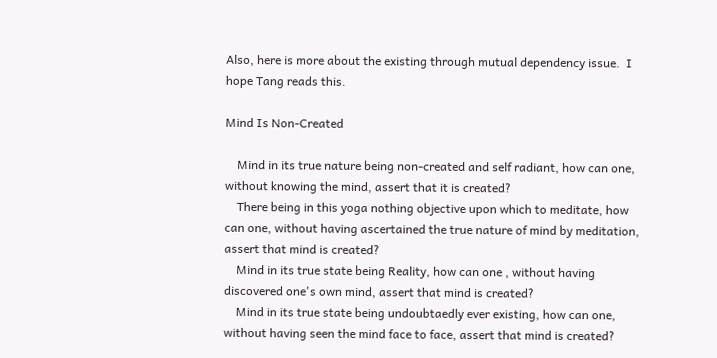Also, here is more about the existing through mutual dependency issue.  I
hope Tang reads this.

Mind Is Non-Created

    Mind in its true nature being non-created and self radiant, how can one,
without knowing the mind, assert that it is created?
    There being in this yoga nothing objective upon which to meditate, how
can one, without having ascertained the true nature of mind by meditation,
assert that mind is created?
    Mind in its true state being Reality, how can one , without having
discovered one's own mind, assert that mind is created?
    Mind in its true state being undoubtaedly ever existing, how can one,
without having seen the mind face to face, assert that mind is created?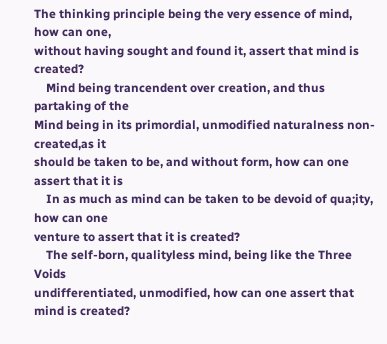The thinking principle being the very essence of mind, how can one,
without having sought and found it, assert that mind is created?
    Mind being trancendent over creation, and thus partaking of the
Mind being in its primordial, unmodified naturalness non-created,as it
should be taken to be, and without form, how can one assert that it is
    In as much as mind can be taken to be devoid of qua;ity, how can one
venture to assert that it is created?
    The self-born, qualityless mind, being like the Three Voids
undifferentiated, unmodified, how can one assert that mind is created?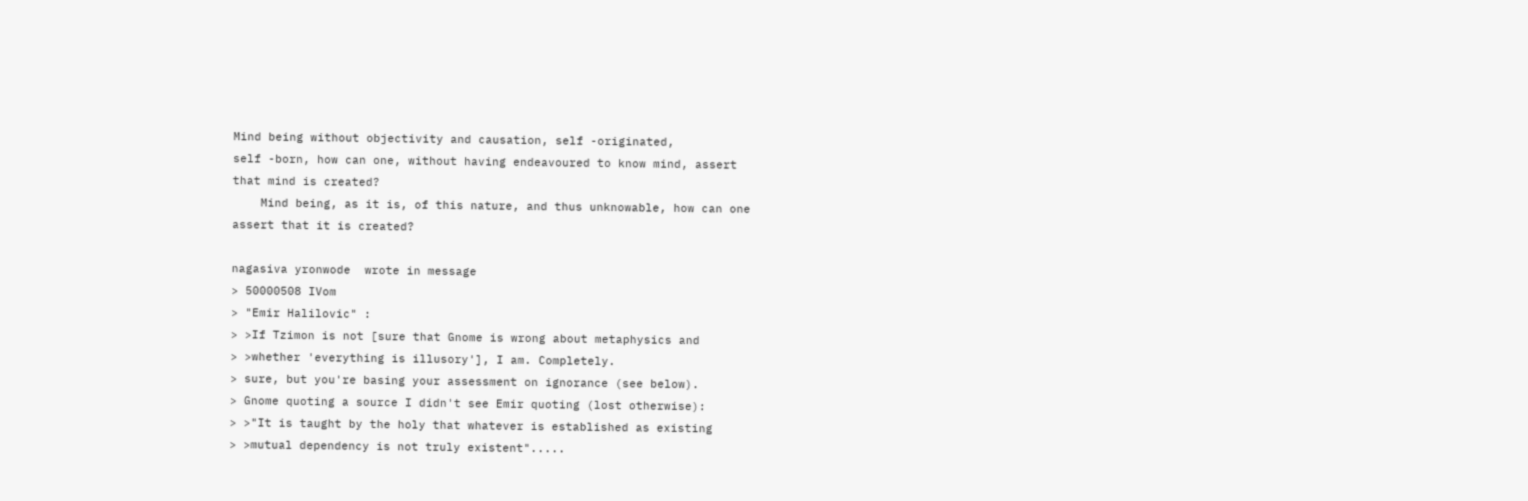Mind being without objectivity and causation, self -originated,
self -born, how can one, without having endeavoured to know mind, assert
that mind is created?
    Mind being, as it is, of this nature, and thus unknowable, how can one
assert that it is created?

nagasiva yronwode  wrote in message
> 50000508 IVom
> "Emir Halilovic" :
> >If Tzimon is not [sure that Gnome is wrong about metaphysics and
> >whether 'everything is illusory'], I am. Completely.
> sure, but you're basing your assessment on ignorance (see below).
> Gnome quoting a source I didn't see Emir quoting (lost otherwise):
> >"It is taught by the holy that whatever is established as existing
> >mutual dependency is not truly existent".....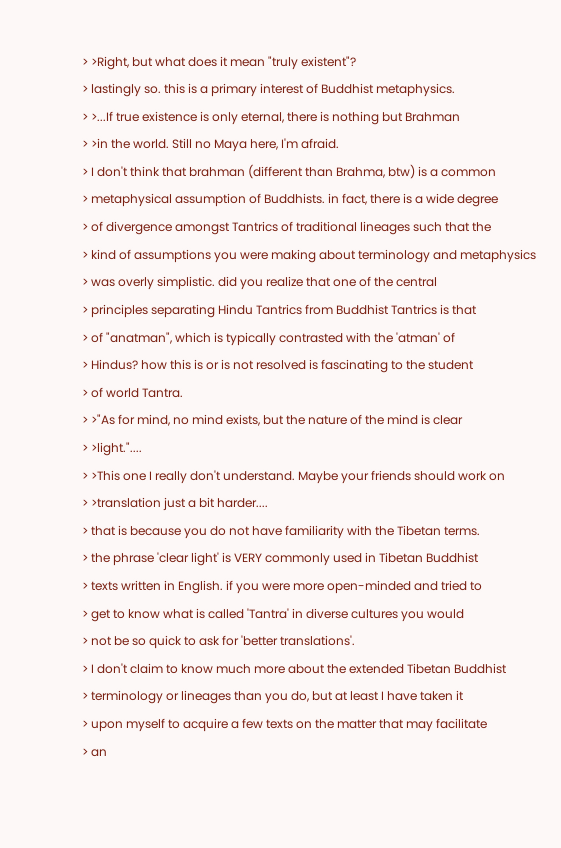> >Right, but what does it mean "truly existent"?
> lastingly so. this is a primary interest of Buddhist metaphysics.
> >...If true existence is only eternal, there is nothing but Brahman
> >in the world. Still no Maya here, I'm afraid.
> I don't think that brahman (different than Brahma, btw) is a common
> metaphysical assumption of Buddhists. in fact, there is a wide degree
> of divergence amongst Tantrics of traditional lineages such that the
> kind of assumptions you were making about terminology and metaphysics
> was overly simplistic. did you realize that one of the central
> principles separating Hindu Tantrics from Buddhist Tantrics is that
> of "anatman", which is typically contrasted with the 'atman' of
> Hindus? how this is or is not resolved is fascinating to the student
> of world Tantra.
> >"As for mind, no mind exists, but the nature of the mind is clear
> >light."....
> >This one I really don't understand. Maybe your friends should work on
> >translation just a bit harder....
> that is because you do not have familiarity with the Tibetan terms.
> the phrase 'clear light' is VERY commonly used in Tibetan Buddhist
> texts written in English. if you were more open-minded and tried to
> get to know what is called 'Tantra' in diverse cultures you would
> not be so quick to ask for 'better translations'.
> I don't claim to know much more about the extended Tibetan Buddhist
> terminology or lineages than you do, but at least I have taken it
> upon myself to acquire a few texts on the matter that may facilitate
> an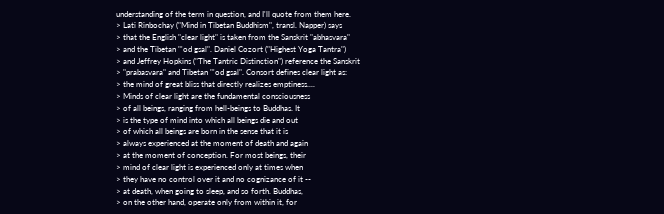understanding of the term in question, and I'll quote from them here.
> Lati Rinbochay ("Mind in Tibetan Buddhism", transl. Napper) says
> that the English "clear light" is taken from the Sanskrit "abhasvara"
> and the Tibetan "'od gsal". Daniel Cozort ("Highest Yoga Tantra")
> and Jeffrey Hopkins ("The Tantric Distinction") reference the Sanskrit
> "prabasvara" and Tibetan "'od gsal". Consort defines clear light as:
> the mind of great bliss that directly realizes emptiness....
> Minds of clear light are the fundamental consciousness
> of all beings, ranging from hell-beings to Buddhas. It
> is the type of mind into which all beings die and out
> of which all beings are born in the sense that it is
> always experienced at the moment of death and again
> at the moment of conception. For most beings, their
> mind of clear light is experienced only at times when
> they have no control over it and no cognizance of it --
> at death, when going to sleep, and so forth. Buddhas,
> on the other hand, operate only from within it, for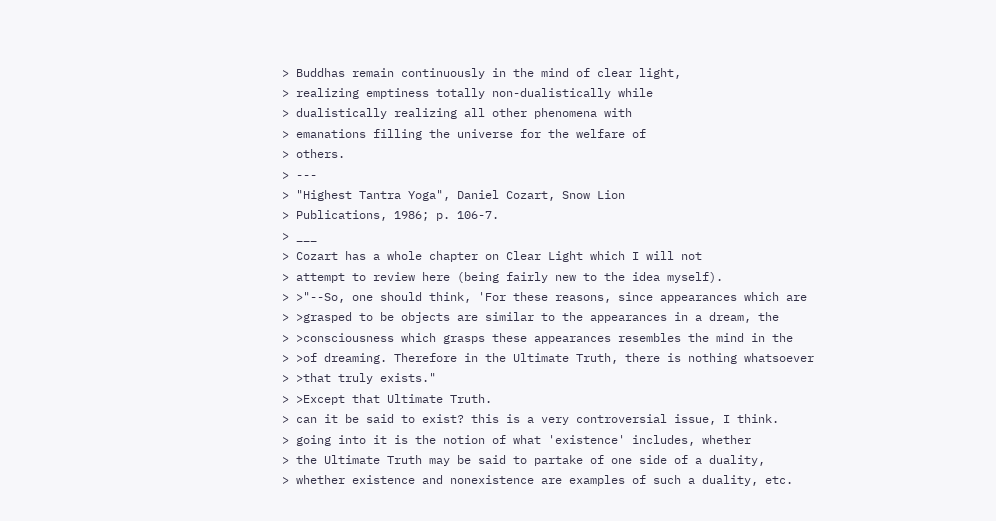> Buddhas remain continuously in the mind of clear light,
> realizing emptiness totally non-dualistically while
> dualistically realizing all other phenomena with
> emanations filling the universe for the welfare of
> others.
> ---
> "Highest Tantra Yoga", Daniel Cozart, Snow Lion
> Publications, 1986; p. 106-7.
> ___
> Cozart has a whole chapter on Clear Light which I will not
> attempt to review here (being fairly new to the idea myself).
> >"--So, one should think, 'For these reasons, since appearances which are
> >grasped to be objects are similar to the appearances in a dream, the
> >consciousness which grasps these appearances resembles the mind in the
> >of dreaming. Therefore in the Ultimate Truth, there is nothing whatsoever
> >that truly exists."
> >Except that Ultimate Truth.
> can it be said to exist? this is a very controversial issue, I think.
> going into it is the notion of what 'existence' includes, whether
> the Ultimate Truth may be said to partake of one side of a duality,
> whether existence and nonexistence are examples of such a duality, etc.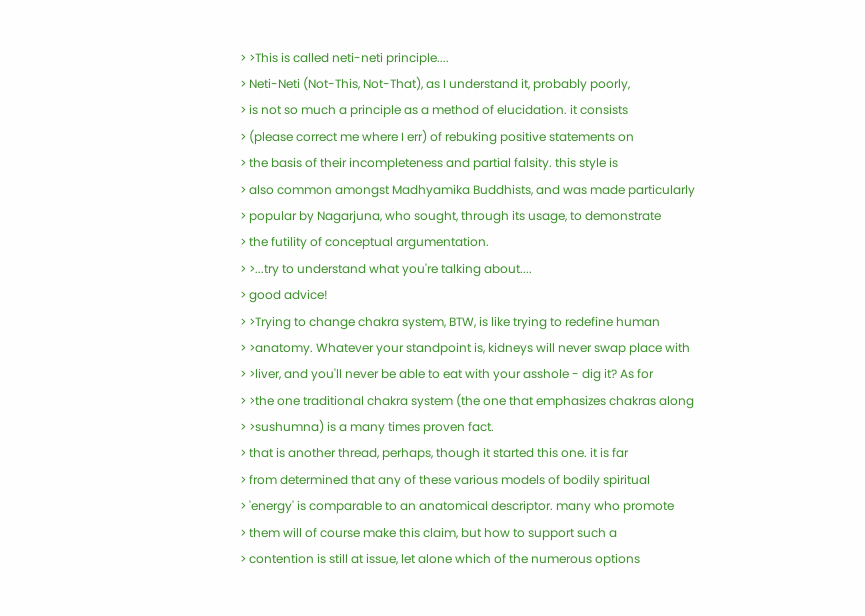> >This is called neti-neti principle....
> Neti-Neti (Not-This, Not-That), as I understand it, probably poorly,
> is not so much a principle as a method of elucidation. it consists
> (please correct me where I err) of rebuking positive statements on
> the basis of their incompleteness and partial falsity. this style is
> also common amongst Madhyamika Buddhists, and was made particularly
> popular by Nagarjuna, who sought, through its usage, to demonstrate
> the futility of conceptual argumentation.
> >...try to understand what you're talking about....
> good advice!
> >Trying to change chakra system, BTW, is like trying to redefine human
> >anatomy. Whatever your standpoint is, kidneys will never swap place with
> >liver, and you'll never be able to eat with your asshole - dig it? As for
> >the one traditional chakra system (the one that emphasizes chakras along
> >sushumna) is a many times proven fact.
> that is another thread, perhaps, though it started this one. it is far
> from determined that any of these various models of bodily spiritual
> 'energy' is comparable to an anatomical descriptor. many who promote
> them will of course make this claim, but how to support such a
> contention is still at issue, let alone which of the numerous options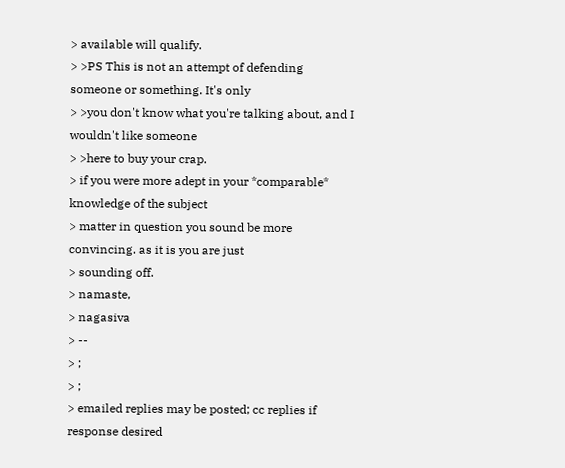> available will qualify.
> >PS This is not an attempt of defending someone or something. It's only
> >you don't know what you're talking about, and I wouldn't like someone
> >here to buy your crap.
> if you were more adept in your *comparable* knowledge of the subject
> matter in question you sound be more convincing. as it is you are just
> sounding off.
> namaste,
> nagasiva
> --
> ;
> ;
> emailed replies may be posted; cc replies if response desired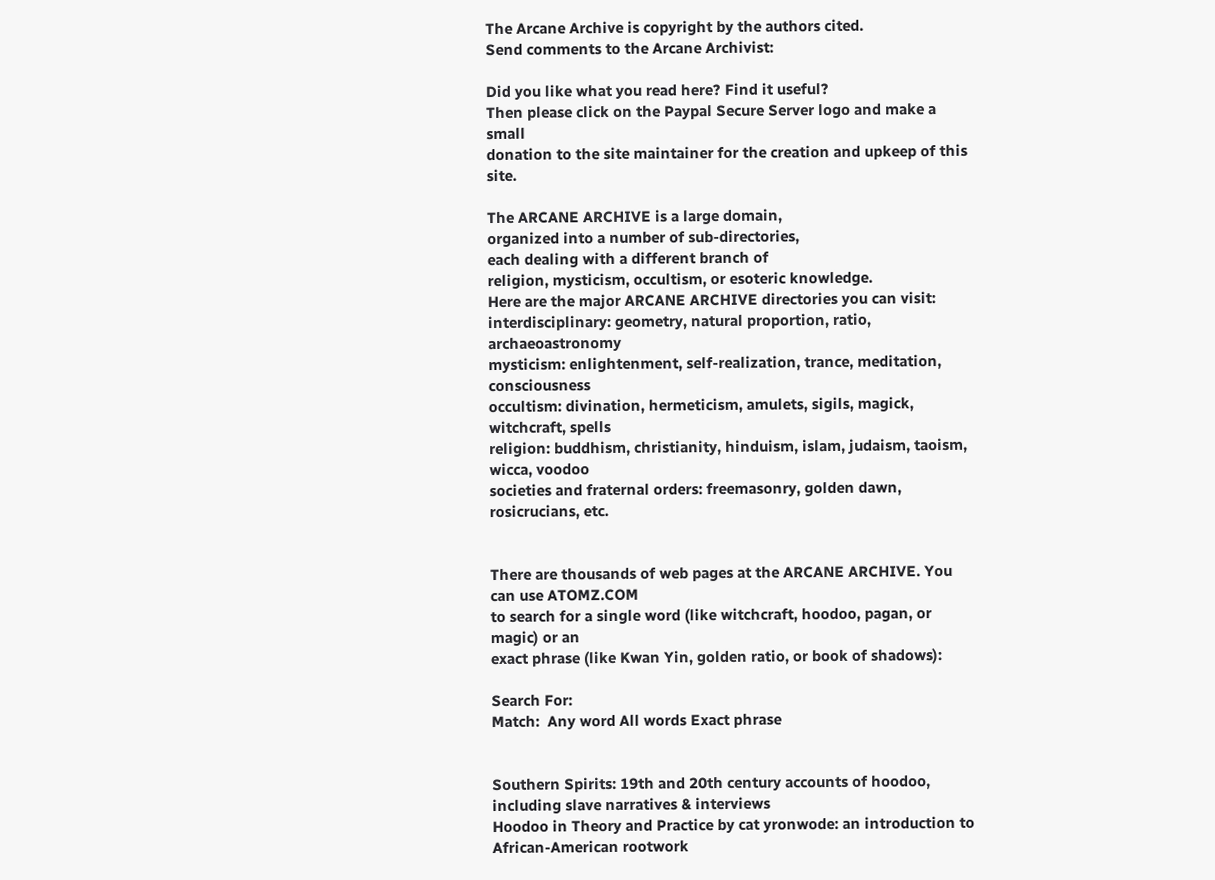The Arcane Archive is copyright by the authors cited.
Send comments to the Arcane Archivist:

Did you like what you read here? Find it useful?
Then please click on the Paypal Secure Server logo and make a small
donation to the site maintainer for the creation and upkeep of this site.

The ARCANE ARCHIVE is a large domain,
organized into a number of sub-directories,
each dealing with a different branch of
religion, mysticism, occultism, or esoteric knowledge.
Here are the major ARCANE ARCHIVE directories you can visit:
interdisciplinary: geometry, natural proportion, ratio, archaeoastronomy
mysticism: enlightenment, self-realization, trance, meditation, consciousness
occultism: divination, hermeticism, amulets, sigils, magick, witchcraft, spells
religion: buddhism, christianity, hinduism, islam, judaism, taoism, wicca, voodoo
societies and fraternal orders: freemasonry, golden dawn, rosicrucians, etc.


There are thousands of web pages at the ARCANE ARCHIVE. You can use ATOMZ.COM
to search for a single word (like witchcraft, hoodoo, pagan, or magic) or an
exact phrase (like Kwan Yin, golden ratio, or book of shadows):

Search For:
Match:  Any word All words Exact phrase


Southern Spirits: 19th and 20th century accounts of hoodoo, including slave narratives & interviews
Hoodoo in Theory and Practice by cat yronwode: an introduction to African-American rootwork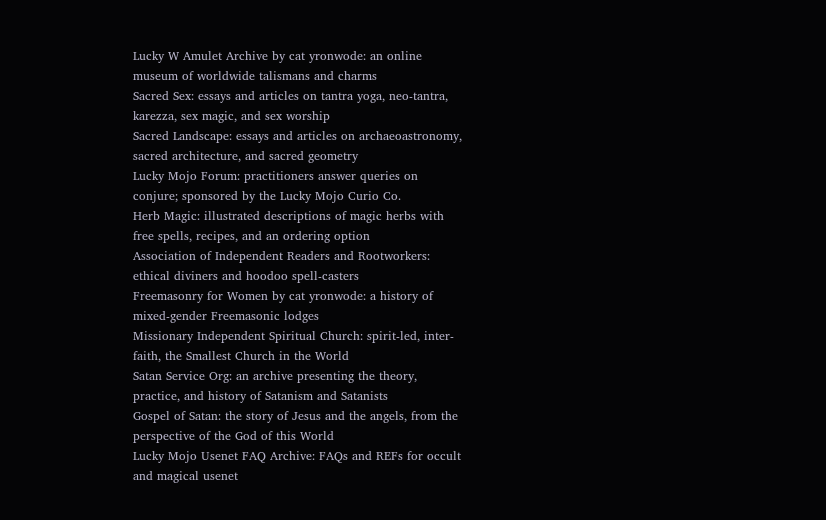Lucky W Amulet Archive by cat yronwode: an online museum of worldwide talismans and charms
Sacred Sex: essays and articles on tantra yoga, neo-tantra, karezza, sex magic, and sex worship
Sacred Landscape: essays and articles on archaeoastronomy, sacred architecture, and sacred geometry
Lucky Mojo Forum: practitioners answer queries on conjure; sponsored by the Lucky Mojo Curio Co.
Herb Magic: illustrated descriptions of magic herbs with free spells, recipes, and an ordering option
Association of Independent Readers and Rootworkers: ethical diviners and hoodoo spell-casters
Freemasonry for Women by cat yronwode: a history of mixed-gender Freemasonic lodges
Missionary Independent Spiritual Church: spirit-led, inter-faith, the Smallest Church in the World
Satan Service Org: an archive presenting the theory, practice, and history of Satanism and Satanists
Gospel of Satan: the story of Jesus and the angels, from the perspective of the God of this World
Lucky Mojo Usenet FAQ Archive: FAQs and REFs for occult and magical usenet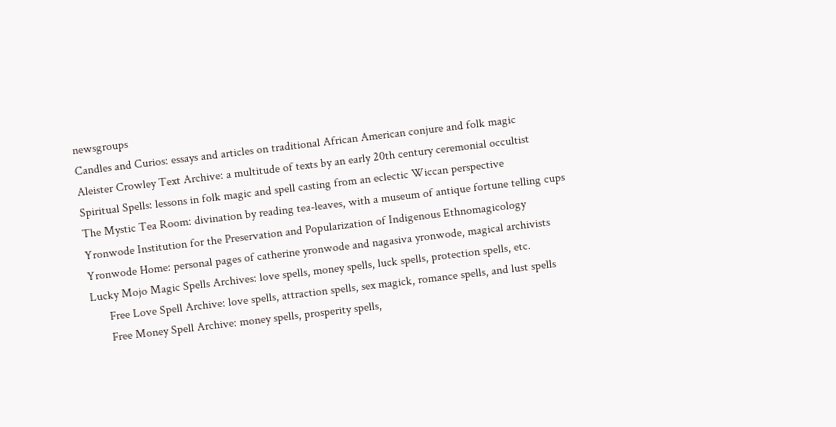newsgroups
Candles and Curios: essays and articles on traditional African American conjure and folk magic
Aleister Crowley Text Archive: a multitude of texts by an early 20th century ceremonial occultist
Spiritual Spells: lessons in folk magic and spell casting from an eclectic Wiccan perspective
The Mystic Tea Room: divination by reading tea-leaves, with a museum of antique fortune telling cups
Yronwode Institution for the Preservation and Popularization of Indigenous Ethnomagicology
Yronwode Home: personal pages of catherine yronwode and nagasiva yronwode, magical archivists
Lucky Mojo Magic Spells Archives: love spells, money spells, luck spells, protection spells, etc.
      Free Love Spell Archive: love spells, attraction spells, sex magick, romance spells, and lust spells
      Free Money Spell Archive: money spells, prosperity spells,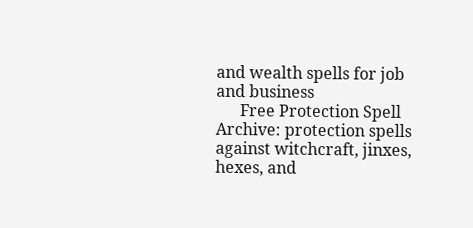and wealth spells for job and business
      Free Protection Spell Archive: protection spells against witchcraft, jinxes, hexes, and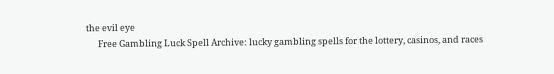the evil eye
      Free Gambling Luck Spell Archive: lucky gambling spells for the lottery, casinos, and races